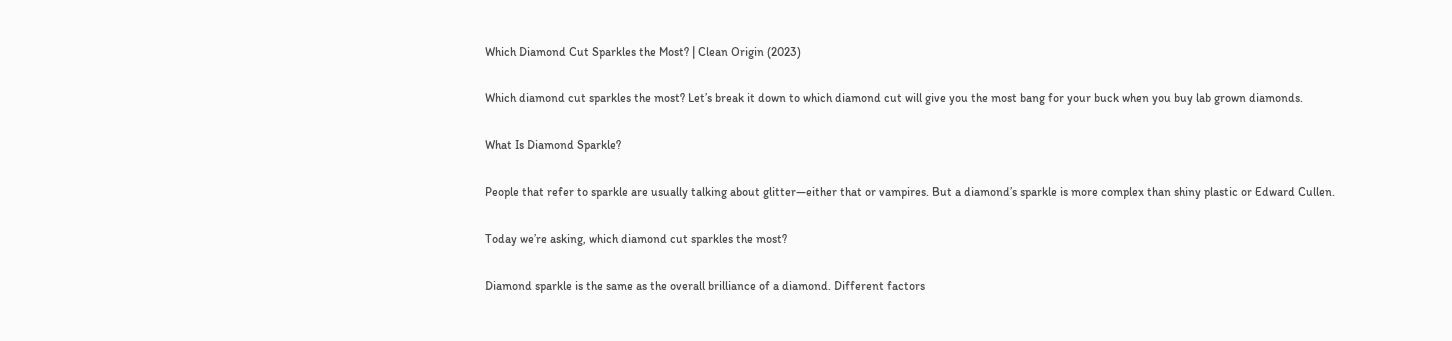Which Diamond Cut Sparkles the Most? | Clean Origin (2023)

Which diamond cut sparkles the most? Let’s break it down to which diamond cut will give you the most bang for your buck when you buy lab grown diamonds.

What Is Diamond Sparkle?

People that refer to sparkle are usually talking about glitter—either that or vampires. But a diamond’s sparkle is more complex than shiny plastic or Edward Cullen.

Today we’re asking, which diamond cut sparkles the most?

Diamond sparkle is the same as the overall brilliance of a diamond. Different factors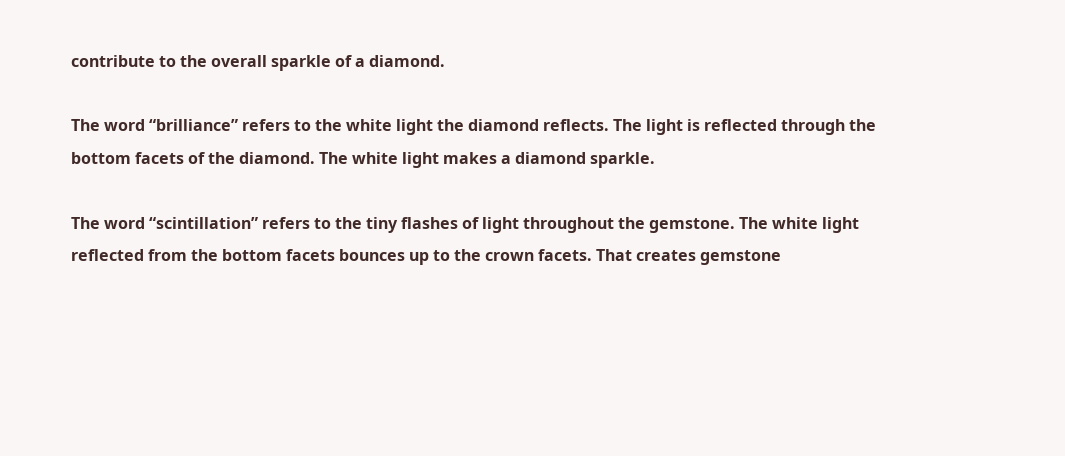contribute to the overall sparkle of a diamond.

The word “brilliance” refers to the white light the diamond reflects. The light is reflected through the bottom facets of the diamond. The white light makes a diamond sparkle.

The word “scintillation” refers to the tiny flashes of light throughout the gemstone. The white light reflected from the bottom facets bounces up to the crown facets. That creates gemstone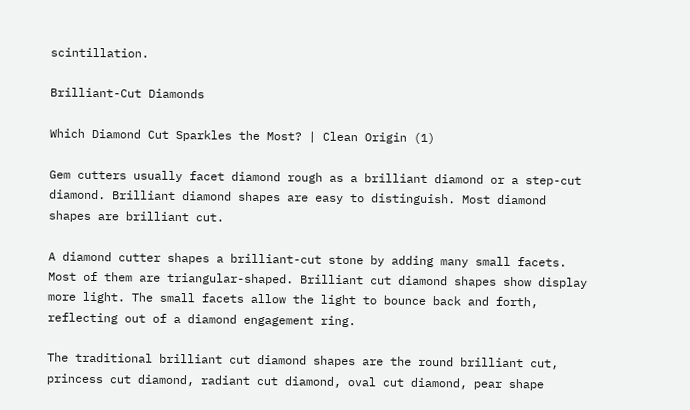scintillation.

Brilliant-Cut Diamonds

Which Diamond Cut Sparkles the Most? | Clean Origin (1)

Gem cutters usually facet diamond rough as a brilliant diamond or a step-cut diamond. Brilliant diamond shapes are easy to distinguish. Most diamond shapes are brilliant cut.

A diamond cutter shapes a brilliant-cut stone by adding many small facets. Most of them are triangular-shaped. Brilliant cut diamond shapes show display more light. The small facets allow the light to bounce back and forth, reflecting out of a diamond engagement ring.

The traditional brilliant cut diamond shapes are the round brilliant cut, princess cut diamond, radiant cut diamond, oval cut diamond, pear shape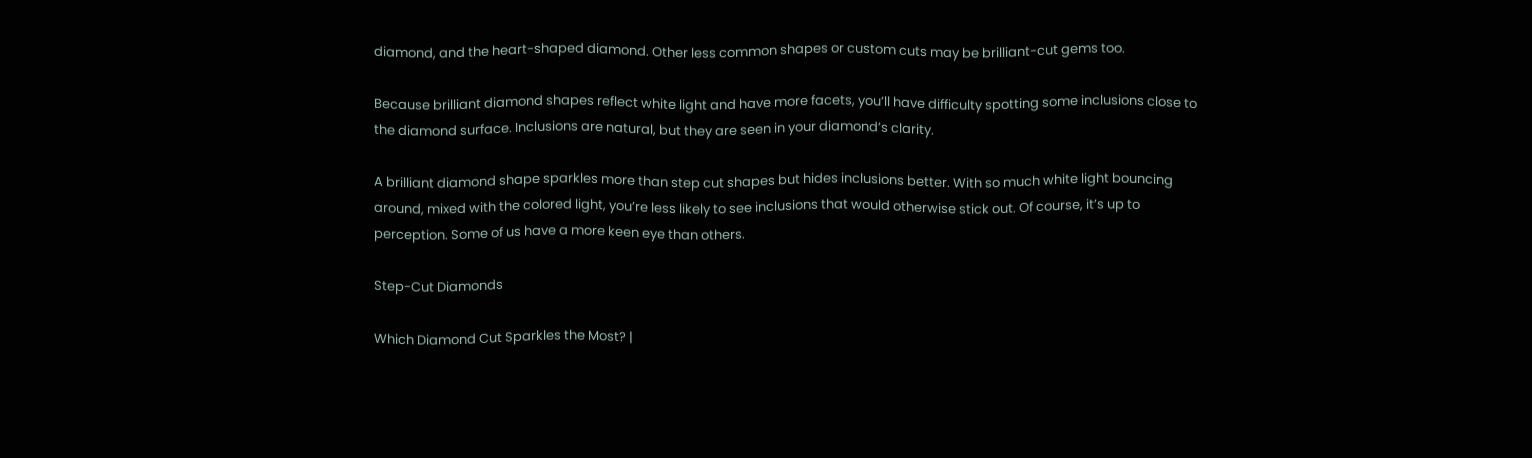diamond, and the heart-shaped diamond. Other less common shapes or custom cuts may be brilliant-cut gems too.

Because brilliant diamond shapes reflect white light and have more facets, you’ll have difficulty spotting some inclusions close to the diamond surface. Inclusions are natural, but they are seen in your diamond’s clarity.

A brilliant diamond shape sparkles more than step cut shapes but hides inclusions better. With so much white light bouncing around, mixed with the colored light, you’re less likely to see inclusions that would otherwise stick out. Of course, it’s up to perception. Some of us have a more keen eye than others.

Step-Cut Diamonds

Which Diamond Cut Sparkles the Most? |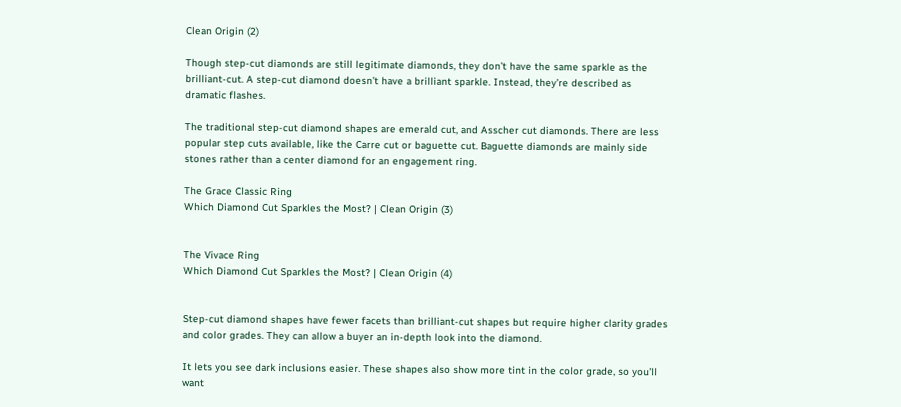Clean Origin (2)

Though step-cut diamonds are still legitimate diamonds, they don’t have the same sparkle as the brilliant-cut. A step-cut diamond doesn’t have a brilliant sparkle. Instead, they’re described as dramatic flashes.

The traditional step-cut diamond shapes are emerald cut, and Asscher cut diamonds. There are less popular step cuts available, like the Carre cut or baguette cut. Baguette diamonds are mainly side stones rather than a center diamond for an engagement ring.

The Grace Classic Ring
Which Diamond Cut Sparkles the Most? | Clean Origin (3)


The Vivace Ring
Which Diamond Cut Sparkles the Most? | Clean Origin (4)


Step-cut diamond shapes have fewer facets than brilliant-cut shapes but require higher clarity grades and color grades. They can allow a buyer an in-depth look into the diamond.

It lets you see dark inclusions easier. These shapes also show more tint in the color grade, so you’ll want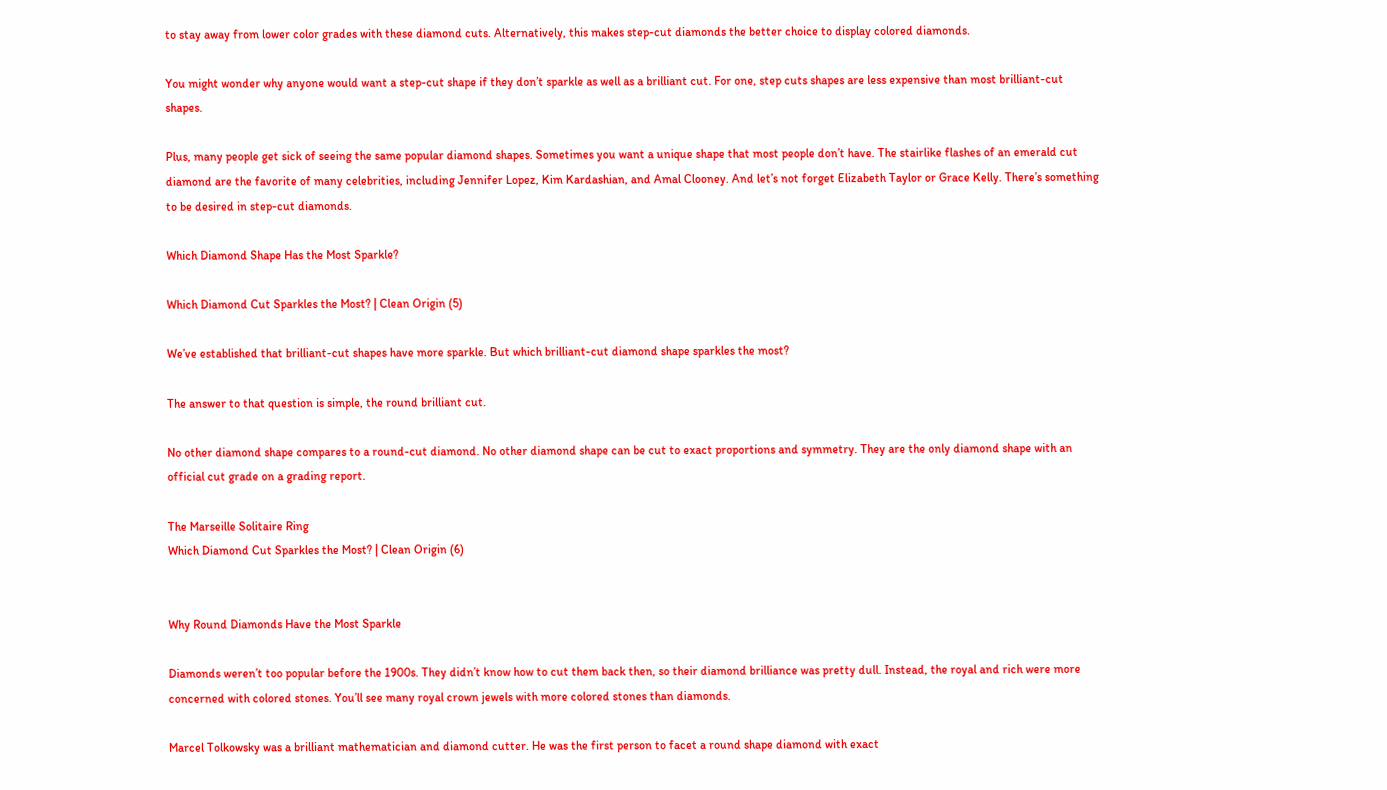to stay away from lower color grades with these diamond cuts. Alternatively, this makes step-cut diamonds the better choice to display colored diamonds.

You might wonder why anyone would want a step-cut shape if they don’t sparkle as well as a brilliant cut. For one, step cuts shapes are less expensive than most brilliant-cut shapes.

Plus, many people get sick of seeing the same popular diamond shapes. Sometimes you want a unique shape that most people don’t have. The stairlike flashes of an emerald cut diamond are the favorite of many celebrities, including Jennifer Lopez, Kim Kardashian, and Amal Clooney. And let’s not forget Elizabeth Taylor or Grace Kelly. There’s something to be desired in step-cut diamonds.

Which Diamond Shape Has the Most Sparkle?

Which Diamond Cut Sparkles the Most? | Clean Origin (5)

We’ve established that brilliant-cut shapes have more sparkle. But which brilliant-cut diamond shape sparkles the most?

The answer to that question is simple, the round brilliant cut.

No other diamond shape compares to a round-cut diamond. No other diamond shape can be cut to exact proportions and symmetry. They are the only diamond shape with an official cut grade on a grading report.

The Marseille Solitaire Ring
Which Diamond Cut Sparkles the Most? | Clean Origin (6)


Why Round Diamonds Have the Most Sparkle

Diamonds weren’t too popular before the 1900s. They didn’t know how to cut them back then, so their diamond brilliance was pretty dull. Instead, the royal and rich were more concerned with colored stones. You’ll see many royal crown jewels with more colored stones than diamonds.

Marcel Tolkowsky was a brilliant mathematician and diamond cutter. He was the first person to facet a round shape diamond with exact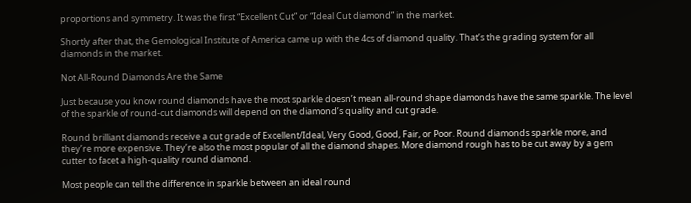proportions and symmetry. It was the first “Excellent Cut” or “Ideal Cut diamond” in the market.

Shortly after that, the Gemological Institute of America came up with the 4cs of diamond quality. That’s the grading system for all diamonds in the market.

Not All-Round Diamonds Are the Same

Just because you know round diamonds have the most sparkle doesn’t mean all-round shape diamonds have the same sparkle. The level of the sparkle of round-cut diamonds will depend on the diamond’s quality and cut grade.

Round brilliant diamonds receive a cut grade of Excellent/Ideal, Very Good, Good, Fair, or Poor. Round diamonds sparkle more, and they’re more expensive. They’re also the most popular of all the diamond shapes. More diamond rough has to be cut away by a gem cutter to facet a high-quality round diamond.

Most people can tell the difference in sparkle between an ideal round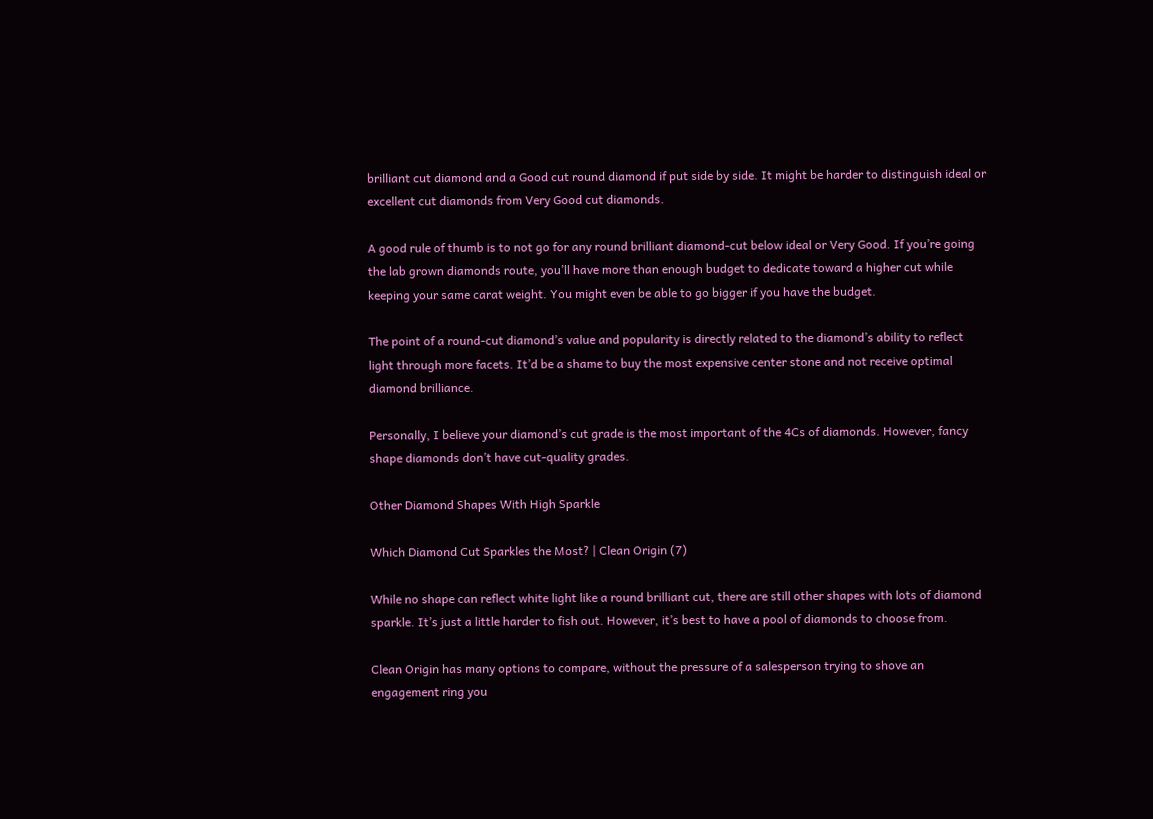brilliant cut diamond and a Good cut round diamond if put side by side. It might be harder to distinguish ideal or excellent cut diamonds from Very Good cut diamonds.

A good rule of thumb is to not go for any round brilliant diamond-cut below ideal or Very Good. If you’re going the lab grown diamonds route, you’ll have more than enough budget to dedicate toward a higher cut while keeping your same carat weight. You might even be able to go bigger if you have the budget.

The point of a round-cut diamond’s value and popularity is directly related to the diamond’s ability to reflect light through more facets. It’d be a shame to buy the most expensive center stone and not receive optimal diamond brilliance.

Personally, I believe your diamond’s cut grade is the most important of the 4Cs of diamonds. However, fancy shape diamonds don’t have cut-quality grades.

Other Diamond Shapes With High Sparkle

Which Diamond Cut Sparkles the Most? | Clean Origin (7)

While no shape can reflect white light like a round brilliant cut, there are still other shapes with lots of diamond sparkle. It’s just a little harder to fish out. However, it’s best to have a pool of diamonds to choose from.

Clean Origin has many options to compare, without the pressure of a salesperson trying to shove an engagement ring you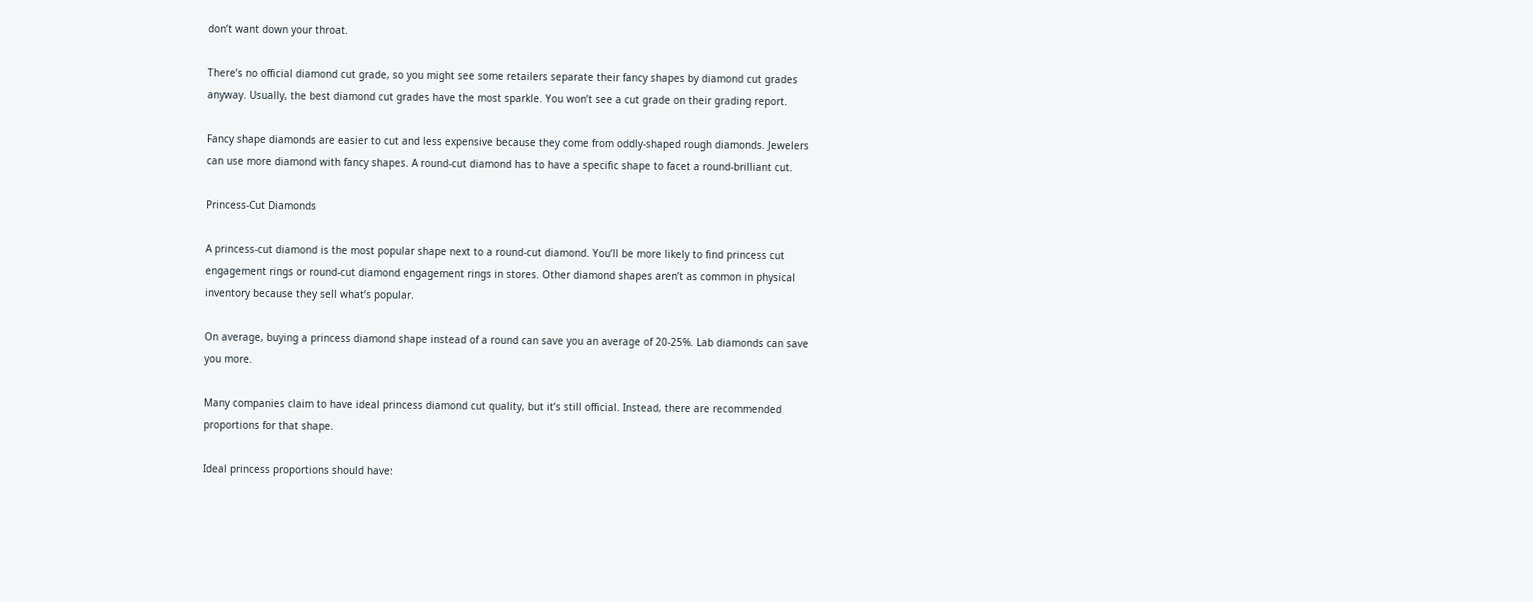don’t want down your throat.

There’s no official diamond cut grade, so you might see some retailers separate their fancy shapes by diamond cut grades anyway. Usually, the best diamond cut grades have the most sparkle. You won’t see a cut grade on their grading report.

Fancy shape diamonds are easier to cut and less expensive because they come from oddly-shaped rough diamonds. Jewelers can use more diamond with fancy shapes. A round-cut diamond has to have a specific shape to facet a round-brilliant cut.

Princess-Cut Diamonds

A princess-cut diamond is the most popular shape next to a round-cut diamond. You’ll be more likely to find princess cut engagement rings or round-cut diamond engagement rings in stores. Other diamond shapes aren’t as common in physical inventory because they sell what’s popular.

On average, buying a princess diamond shape instead of a round can save you an average of 20-25%. Lab diamonds can save you more.

Many companies claim to have ideal princess diamond cut quality, but it’s still official. Instead, there are recommended proportions for that shape.

Ideal princess proportions should have: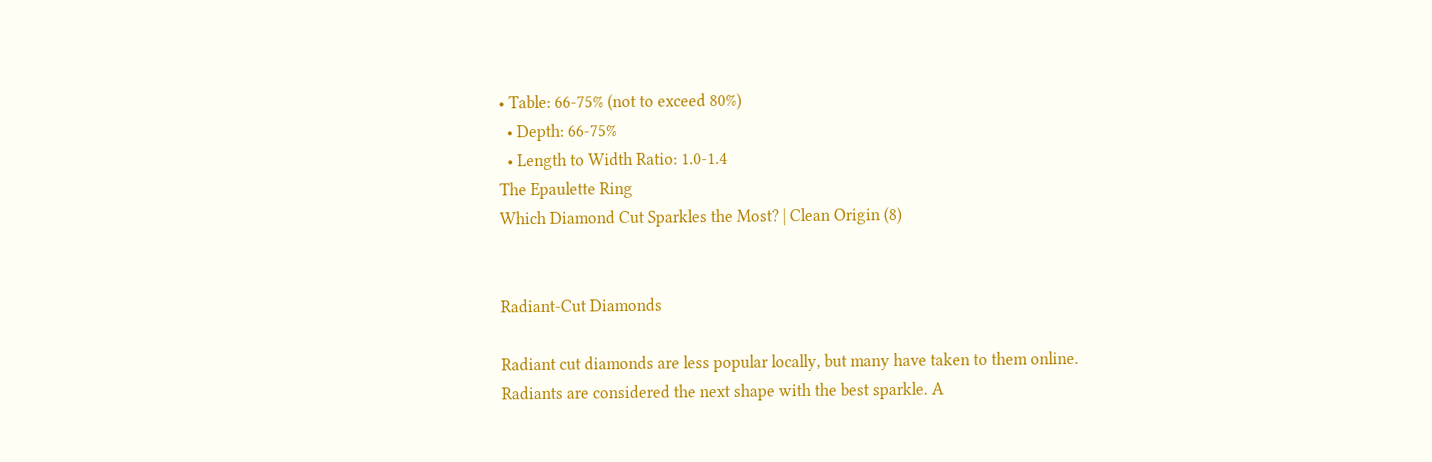• Table: 66-75% (not to exceed 80%)
  • Depth: 66-75%
  • Length to Width Ratio: 1.0-1.4
The Epaulette Ring
Which Diamond Cut Sparkles the Most? | Clean Origin (8)


Radiant-Cut Diamonds

Radiant cut diamonds are less popular locally, but many have taken to them online. Radiants are considered the next shape with the best sparkle. A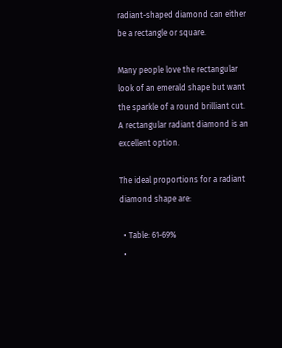radiant-shaped diamond can either be a rectangle or square.

Many people love the rectangular look of an emerald shape but want the sparkle of a round brilliant cut. A rectangular radiant diamond is an excellent option.

The ideal proportions for a radiant diamond shape are:

  • Table: 61-69%
  •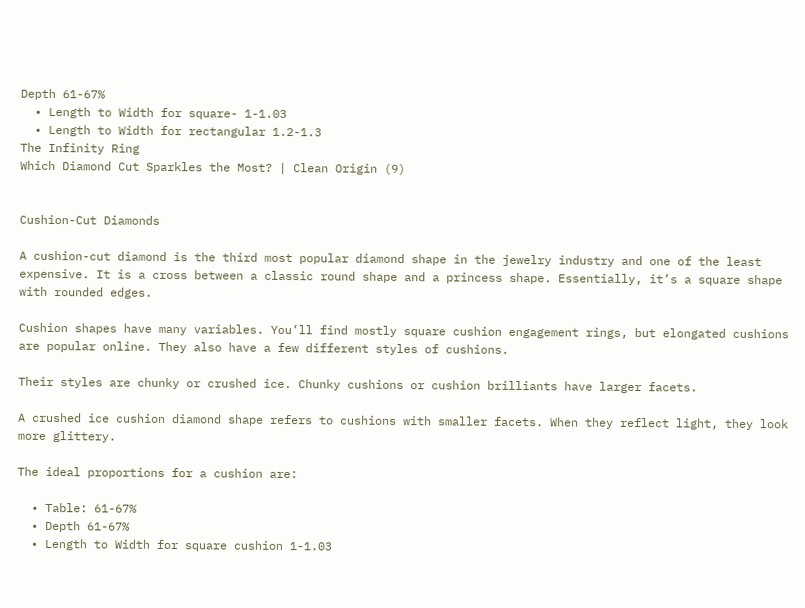Depth 61-67%
  • Length to Width for square- 1-1.03
  • Length to Width for rectangular 1.2-1.3
The Infinity Ring
Which Diamond Cut Sparkles the Most? | Clean Origin (9)


Cushion-Cut Diamonds

A cushion-cut diamond is the third most popular diamond shape in the jewelry industry and one of the least expensive. It is a cross between a classic round shape and a princess shape. Essentially, it’s a square shape with rounded edges.

Cushion shapes have many variables. You’ll find mostly square cushion engagement rings, but elongated cushions are popular online. They also have a few different styles of cushions.

Their styles are chunky or crushed ice. Chunky cushions or cushion brilliants have larger facets.

A crushed ice cushion diamond shape refers to cushions with smaller facets. When they reflect light, they look more glittery.

The ideal proportions for a cushion are:

  • Table: 61-67%
  • Depth 61-67%
  • Length to Width for square cushion 1-1.03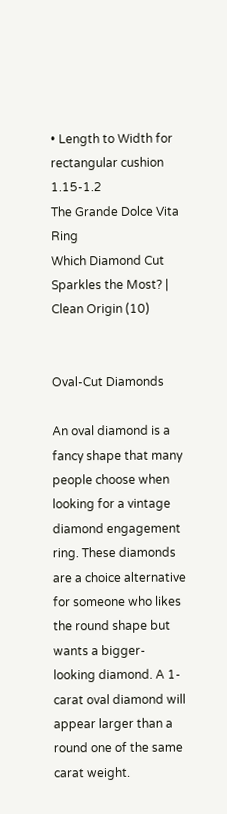• Length to Width for rectangular cushion 1.15-1.2
The Grande Dolce Vita Ring
Which Diamond Cut Sparkles the Most? | Clean Origin (10)


Oval-Cut Diamonds

An oval diamond is a fancy shape that many people choose when looking for a vintage diamond engagement ring. These diamonds are a choice alternative for someone who likes the round shape but wants a bigger-looking diamond. A 1-carat oval diamond will appear larger than a round one of the same carat weight.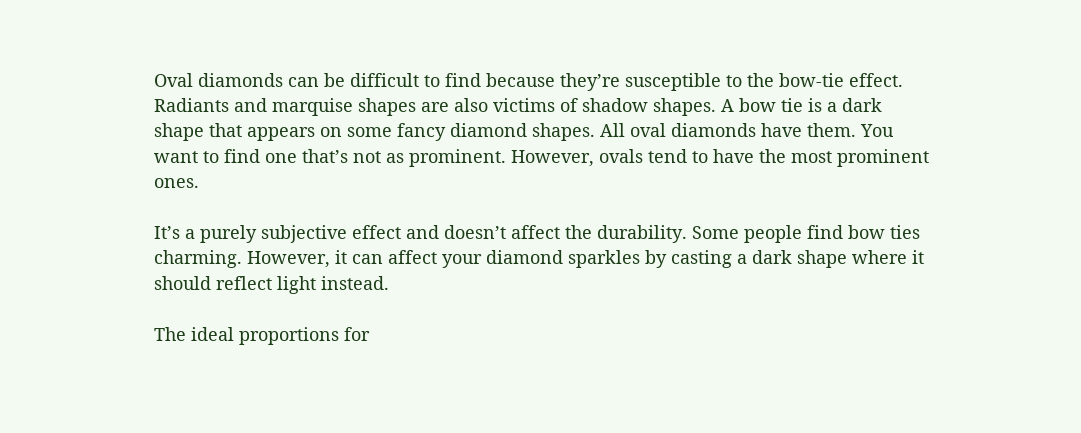Oval diamonds can be difficult to find because they’re susceptible to the bow-tie effect. Radiants and marquise shapes are also victims of shadow shapes. A bow tie is a dark shape that appears on some fancy diamond shapes. All oval diamonds have them. You want to find one that’s not as prominent. However, ovals tend to have the most prominent ones.

It’s a purely subjective effect and doesn’t affect the durability. Some people find bow ties charming. However, it can affect your diamond sparkles by casting a dark shape where it should reflect light instead.

The ideal proportions for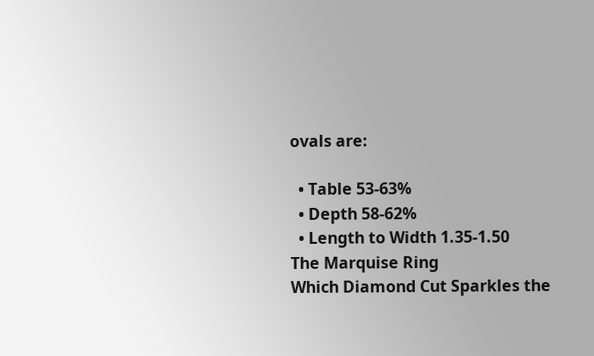ovals are:

  • Table 53-63%
  • Depth 58-62%
  • Length to Width 1.35-1.50
The Marquise Ring
Which Diamond Cut Sparkles the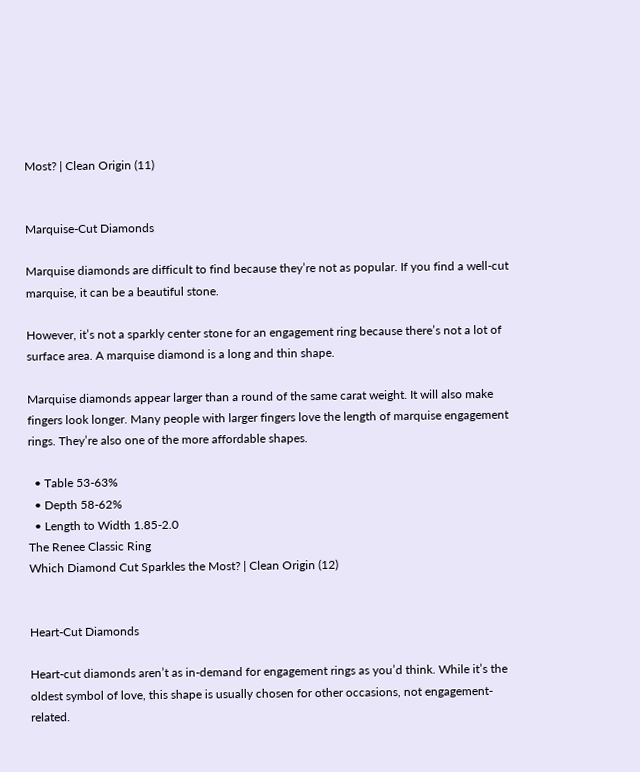Most? | Clean Origin (11)


Marquise-Cut Diamonds

Marquise diamonds are difficult to find because they’re not as popular. If you find a well-cut marquise, it can be a beautiful stone.

However, it’s not a sparkly center stone for an engagement ring because there’s not a lot of surface area. A marquise diamond is a long and thin shape.

Marquise diamonds appear larger than a round of the same carat weight. It will also make fingers look longer. Many people with larger fingers love the length of marquise engagement rings. They’re also one of the more affordable shapes.

  • Table 53-63%
  • Depth 58-62%
  • Length to Width 1.85-2.0
The Renee Classic Ring
Which Diamond Cut Sparkles the Most? | Clean Origin (12)


Heart-Cut Diamonds

Heart-cut diamonds aren’t as in-demand for engagement rings as you’d think. While it’s the oldest symbol of love, this shape is usually chosen for other occasions, not engagement-related.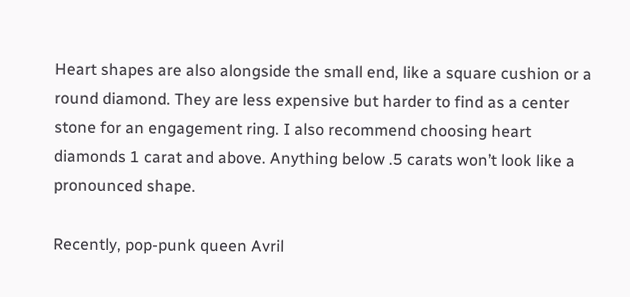Heart shapes are also alongside the small end, like a square cushion or a round diamond. They are less expensive but harder to find as a center stone for an engagement ring. I also recommend choosing heart diamonds 1 carat and above. Anything below .5 carats won’t look like a pronounced shape.

Recently, pop-punk queen Avril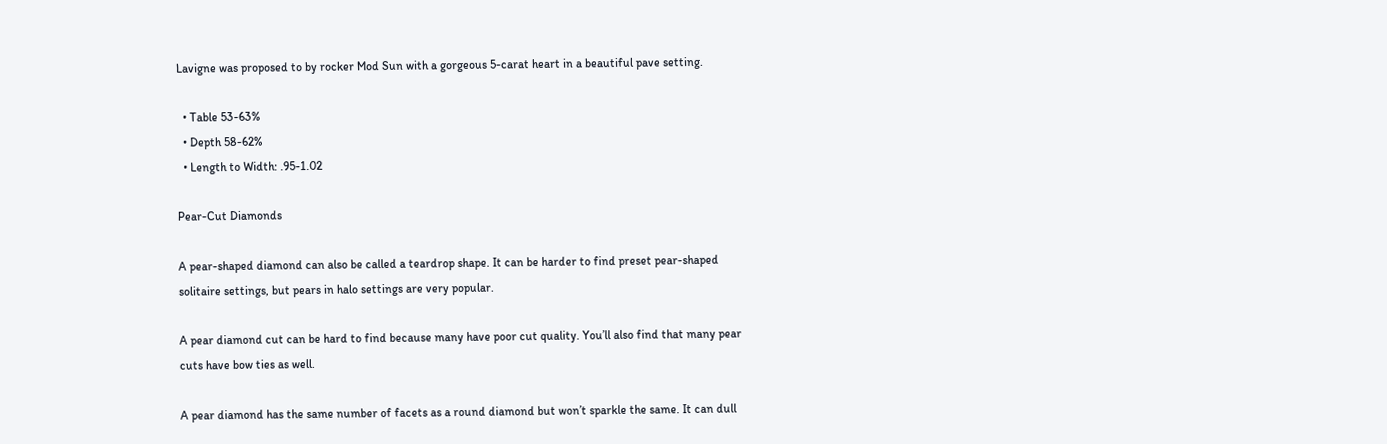Lavigne was proposed to by rocker Mod Sun with a gorgeous 5-carat heart in a beautiful pave setting.

  • Table 53-63%
  • Depth 58-62%
  • Length to Width: .95-1.02

Pear-Cut Diamonds

A pear-shaped diamond can also be called a teardrop shape. It can be harder to find preset pear-shaped solitaire settings, but pears in halo settings are very popular.

A pear diamond cut can be hard to find because many have poor cut quality. You’ll also find that many pear cuts have bow ties as well.

A pear diamond has the same number of facets as a round diamond but won’t sparkle the same. It can dull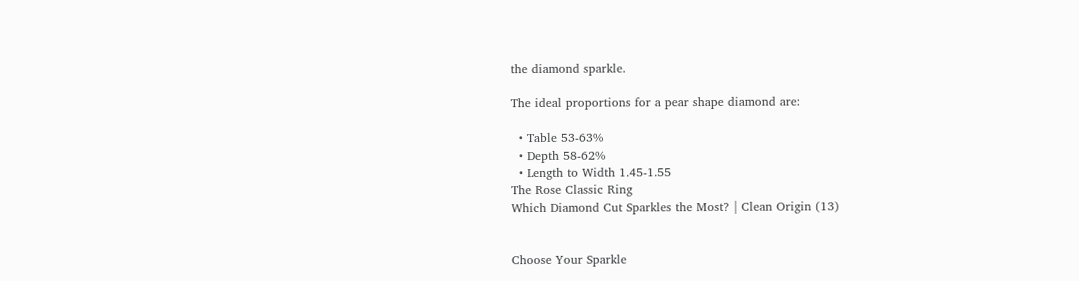the diamond sparkle.

The ideal proportions for a pear shape diamond are:

  • Table 53-63%
  • Depth 58-62%
  • Length to Width 1.45-1.55
The Rose Classic Ring
Which Diamond Cut Sparkles the Most? | Clean Origin (13)


Choose Your Sparkle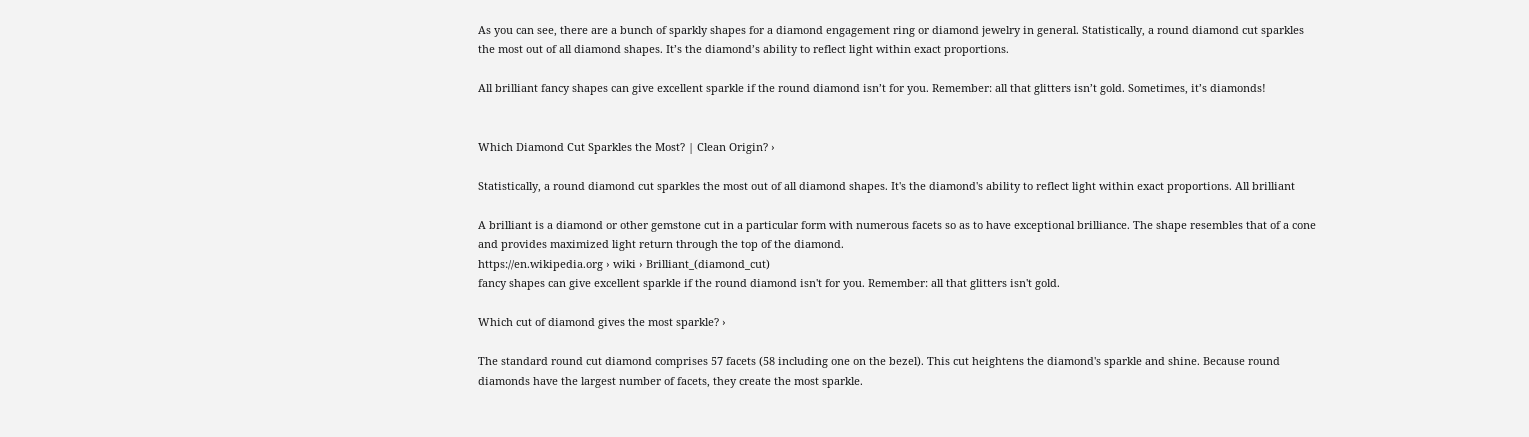As you can see, there are a bunch of sparkly shapes for a diamond engagement ring or diamond jewelry in general. Statistically, a round diamond cut sparkles the most out of all diamond shapes. It’s the diamond’s ability to reflect light within exact proportions.

All brilliant fancy shapes can give excellent sparkle if the round diamond isn’t for you. Remember: all that glitters isn’t gold. Sometimes, it’s diamonds!


Which Diamond Cut Sparkles the Most? | Clean Origin? ›

Statistically, a round diamond cut sparkles the most out of all diamond shapes. It's the diamond's ability to reflect light within exact proportions. All brilliant

A brilliant is a diamond or other gemstone cut in a particular form with numerous facets so as to have exceptional brilliance. The shape resembles that of a cone and provides maximized light return through the top of the diamond.
https://en.wikipedia.org › wiki › Brilliant_(diamond_cut)
fancy shapes can give excellent sparkle if the round diamond isn't for you. Remember: all that glitters isn't gold.

Which cut of diamond gives the most sparkle? ›

The standard round cut diamond comprises 57 facets (58 including one on the bezel). This cut heightens the diamond's sparkle and shine. Because round diamonds have the largest number of facets, they create the most sparkle.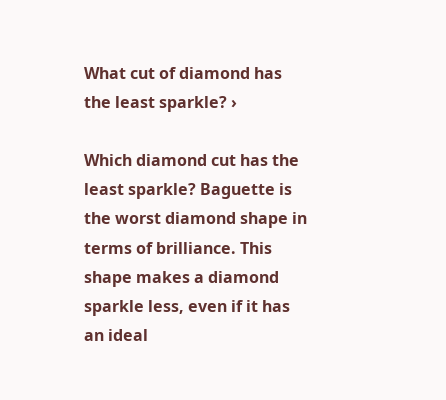What cut of diamond has the least sparkle? ›

Which diamond cut has the least sparkle? Baguette is the worst diamond shape in terms of brilliance. This shape makes a diamond sparkle less, even if it has an ideal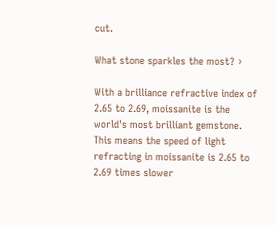cut.

What stone sparkles the most? ›

With a brilliance refractive index of 2.65 to 2.69, moissanite is the world's most brilliant gemstone. This means the speed of light refracting in moissanite is 2.65 to 2.69 times slower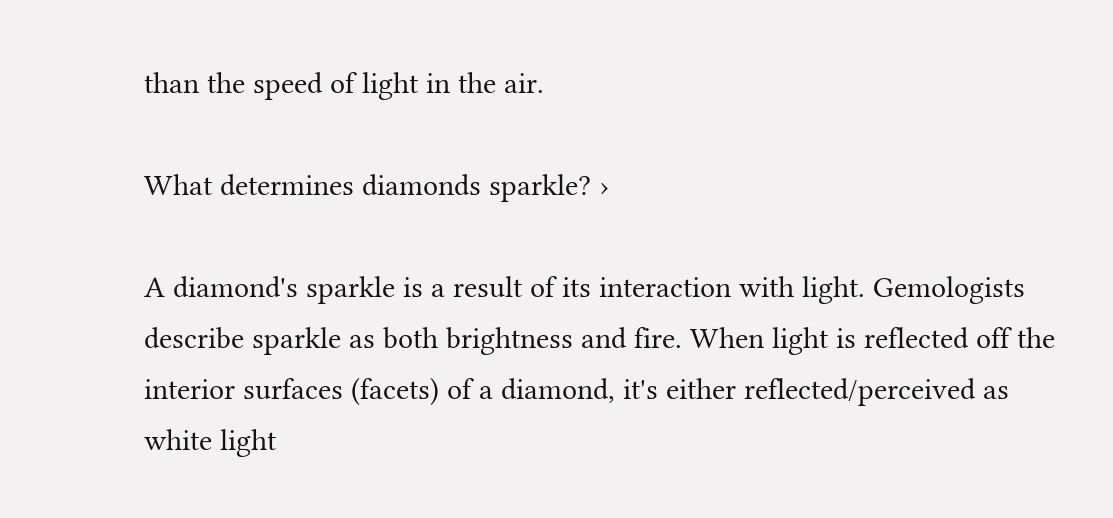than the speed of light in the air.

What determines diamonds sparkle? ›

A diamond's sparkle is a result of its interaction with light. Gemologists describe sparkle as both brightness and fire. When light is reflected off the interior surfaces (facets) of a diamond, it's either reflected/perceived as white light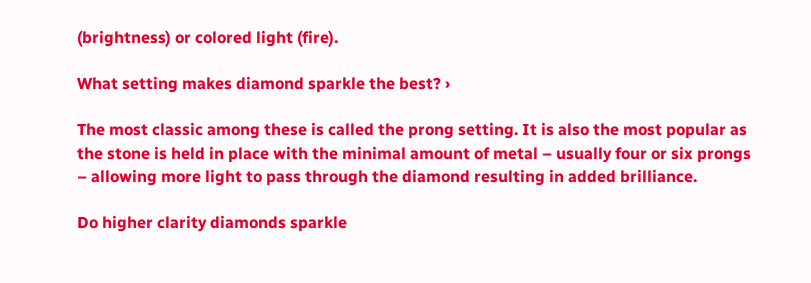(brightness) or colored light (fire).

What setting makes diamond sparkle the best? ›

The most classic among these is called the prong setting. It is also the most popular as the stone is held in place with the minimal amount of metal – usually four or six prongs – allowing more light to pass through the diamond resulting in added brilliance.

Do higher clarity diamonds sparkle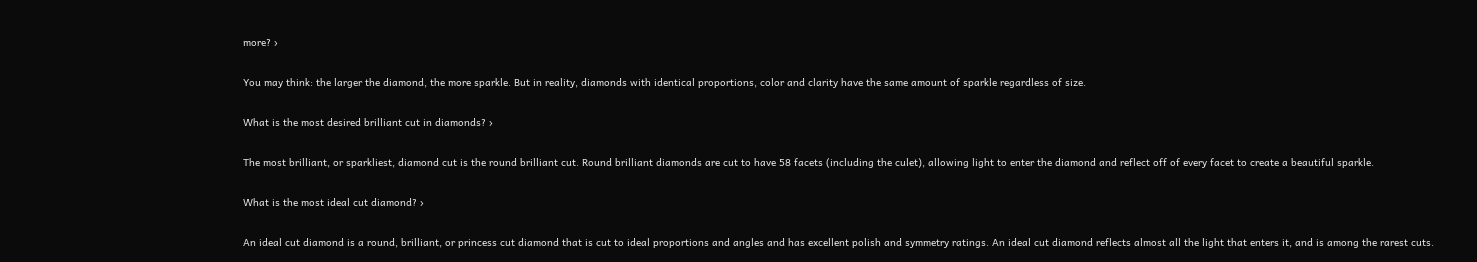more? ›

You may think: the larger the diamond, the more sparkle. But in reality, diamonds with identical proportions, color and clarity have the same amount of sparkle regardless of size.

What is the most desired brilliant cut in diamonds? ›

The most brilliant, or sparkliest, diamond cut is the round brilliant cut. Round brilliant diamonds are cut to have 58 facets (including the culet), allowing light to enter the diamond and reflect off of every facet to create a beautiful sparkle.

What is the most ideal cut diamond? ›

An ideal cut diamond is a round, brilliant, or princess cut diamond that is cut to ideal proportions and angles and has excellent polish and symmetry ratings. An ideal cut diamond reflects almost all the light that enters it, and is among the rarest cuts.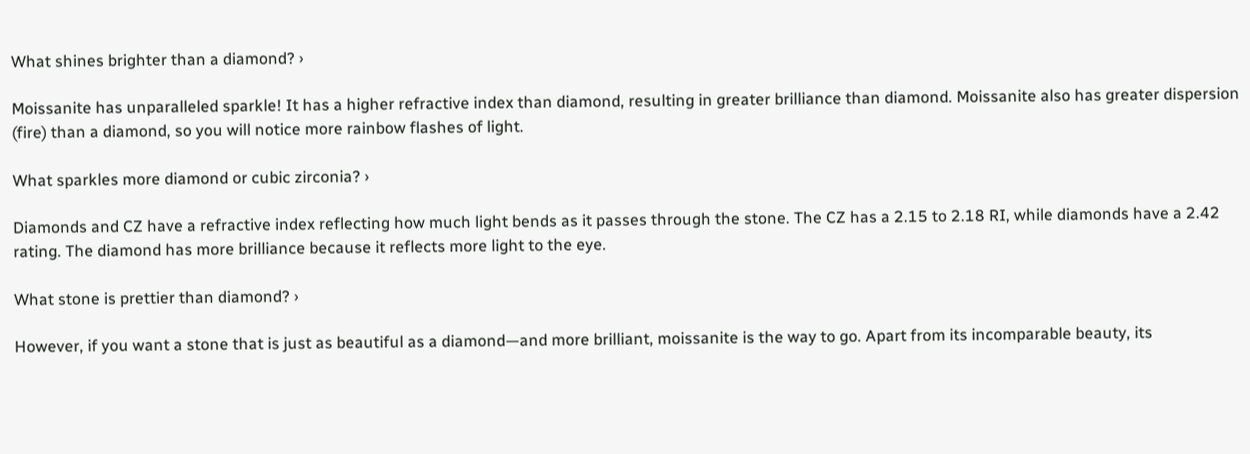What shines brighter than a diamond? ›

Moissanite has unparalleled sparkle! It has a higher refractive index than diamond, resulting in greater brilliance than diamond. Moissanite also has greater dispersion (fire) than a diamond, so you will notice more rainbow flashes of light.

What sparkles more diamond or cubic zirconia? ›

Diamonds and CZ have a refractive index reflecting how much light bends as it passes through the stone. The CZ has a 2.15 to 2.18 RI, while diamonds have a 2.42 rating. The diamond has more brilliance because it reflects more light to the eye.

What stone is prettier than diamond? ›

However, if you want a stone that is just as beautiful as a diamond—and more brilliant, moissanite is the way to go. Apart from its incomparable beauty, its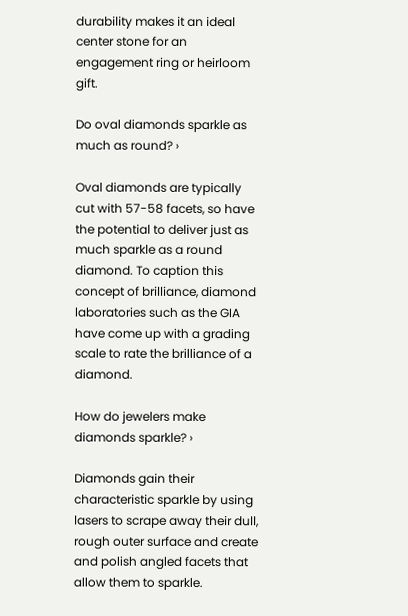durability makes it an ideal center stone for an engagement ring or heirloom gift.

Do oval diamonds sparkle as much as round? ›

Oval diamonds are typically cut with 57-58 facets, so have the potential to deliver just as much sparkle as a round diamond. To caption this concept of brilliance, diamond laboratories such as the GIA have come up with a grading scale to rate the brilliance of a diamond.

How do jewelers make diamonds sparkle? ›

Diamonds gain their characteristic sparkle by using lasers to scrape away their dull, rough outer surface and create and polish angled facets that allow them to sparkle.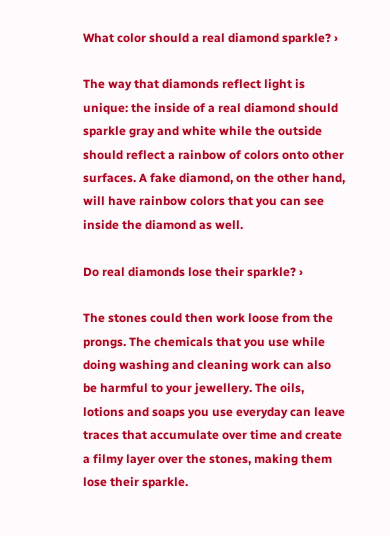What color should a real diamond sparkle? ›

The way that diamonds reflect light is unique: the inside of a real diamond should sparkle gray and white while the outside should reflect a rainbow of colors onto other surfaces. A fake diamond, on the other hand, will have rainbow colors that you can see inside the diamond as well.

Do real diamonds lose their sparkle? ›

The stones could then work loose from the prongs. The chemicals that you use while doing washing and cleaning work can also be harmful to your jewellery. The oils, lotions and soaps you use everyday can leave traces that accumulate over time and create a filmy layer over the stones, making them lose their sparkle.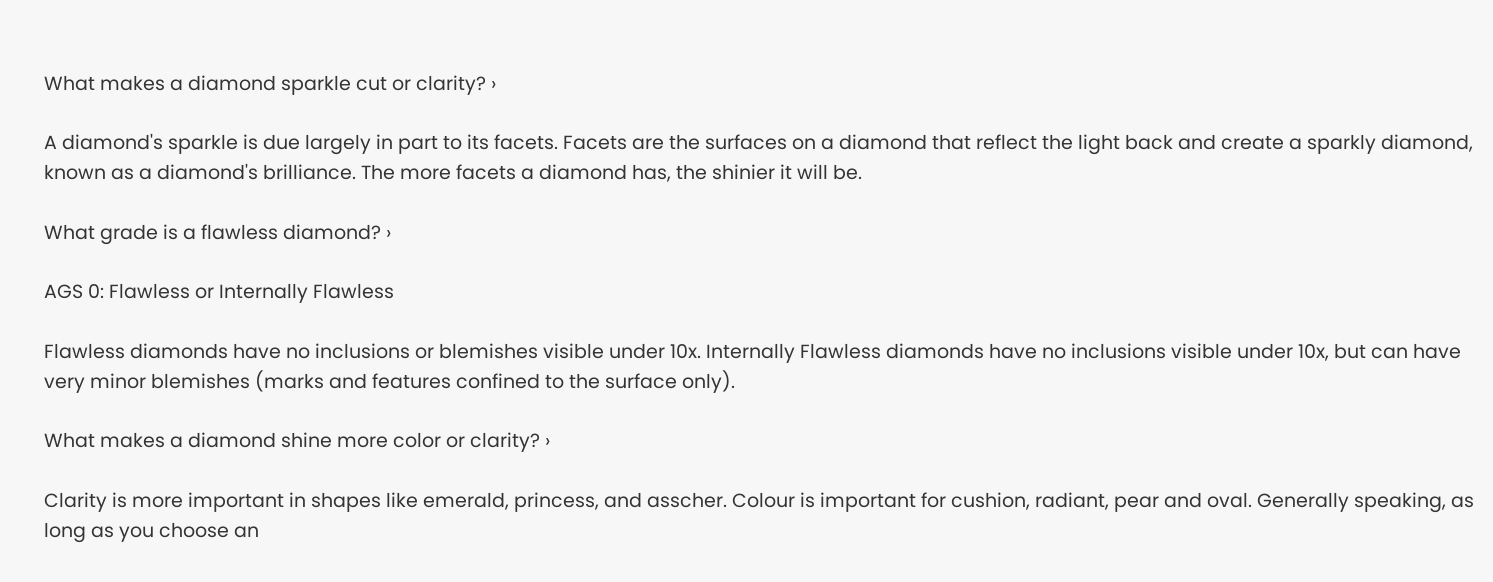What makes a diamond sparkle cut or clarity? ›

A diamond's sparkle is due largely in part to its facets. Facets are the surfaces on a diamond that reflect the light back and create a sparkly diamond, known as a diamond's brilliance. The more facets a diamond has, the shinier it will be.

What grade is a flawless diamond? ›

AGS 0: Flawless or Internally Flawless

Flawless diamonds have no inclusions or blemishes visible under 10x. Internally Flawless diamonds have no inclusions visible under 10x, but can have very minor blemishes (marks and features confined to the surface only).

What makes a diamond shine more color or clarity? ›

Clarity is more important in shapes like emerald, princess, and asscher. Colour is important for cushion, radiant, pear and oval. Generally speaking, as long as you choose an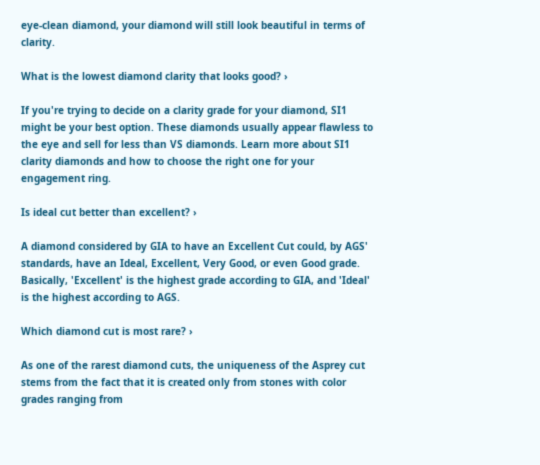eye-clean diamond, your diamond will still look beautiful in terms of clarity.

What is the lowest diamond clarity that looks good? ›

If you're trying to decide on a clarity grade for your diamond, SI1 might be your best option. These diamonds usually appear flawless to the eye and sell for less than VS diamonds. Learn more about SI1 clarity diamonds and how to choose the right one for your engagement ring.

Is ideal cut better than excellent? ›

A diamond considered by GIA to have an Excellent Cut could, by AGS' standards, have an Ideal, Excellent, Very Good, or even Good grade. Basically, 'Excellent' is the highest grade according to GIA, and 'Ideal' is the highest according to AGS.

Which diamond cut is most rare? ›

As one of the rarest diamond cuts, the uniqueness of the Asprey cut stems from the fact that it is created only from stones with color grades ranging from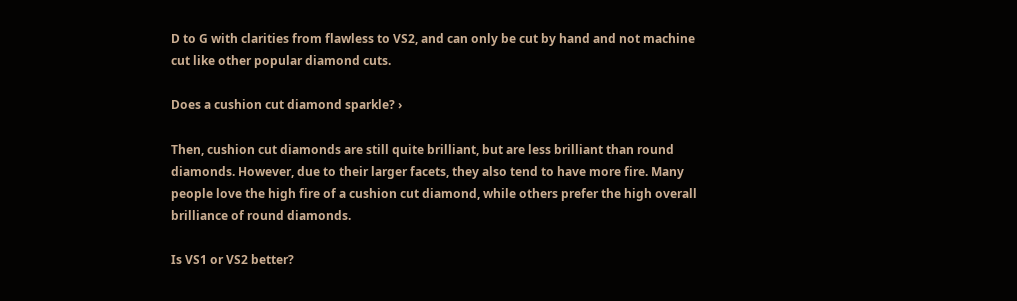D to G with clarities from flawless to VS2, and can only be cut by hand and not machine cut like other popular diamond cuts.

Does a cushion cut diamond sparkle? ›

Then, cushion cut diamonds are still quite brilliant, but are less brilliant than round diamonds. However, due to their larger facets, they also tend to have more fire. Many people love the high fire of a cushion cut diamond, while others prefer the high overall brilliance of round diamonds.

Is VS1 or VS2 better?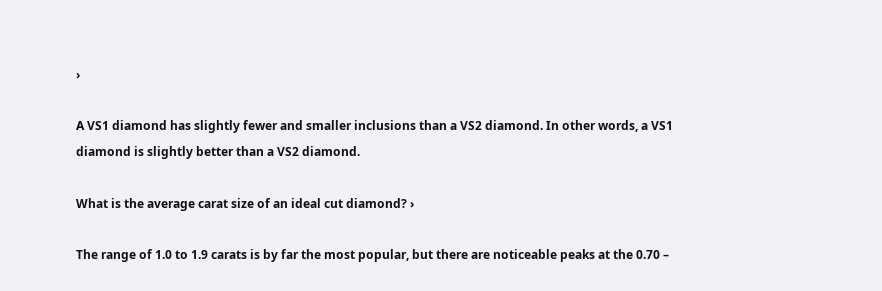›

A VS1 diamond has slightly fewer and smaller inclusions than a VS2 diamond. In other words, a VS1 diamond is slightly better than a VS2 diamond.

What is the average carat size of an ideal cut diamond? ›

The range of 1.0 to 1.9 carats is by far the most popular, but there are noticeable peaks at the 0.70 –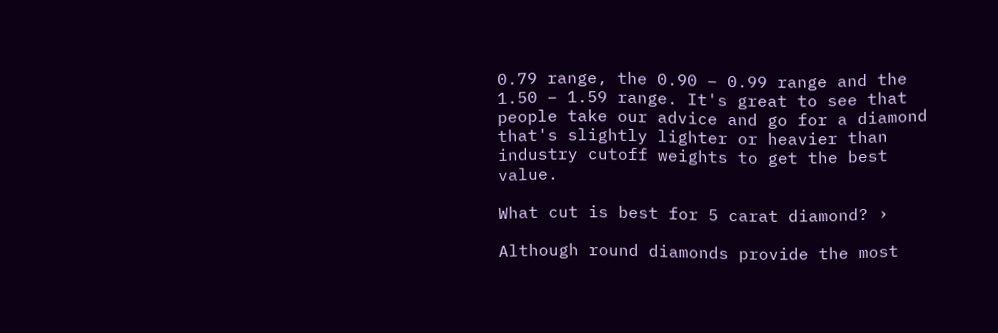0.79 range, the 0.90 – 0.99 range and the 1.50 – 1.59 range. It's great to see that people take our advice and go for a diamond that's slightly lighter or heavier than industry cutoff weights to get the best value.

What cut is best for 5 carat diamond? ›

Although round diamonds provide the most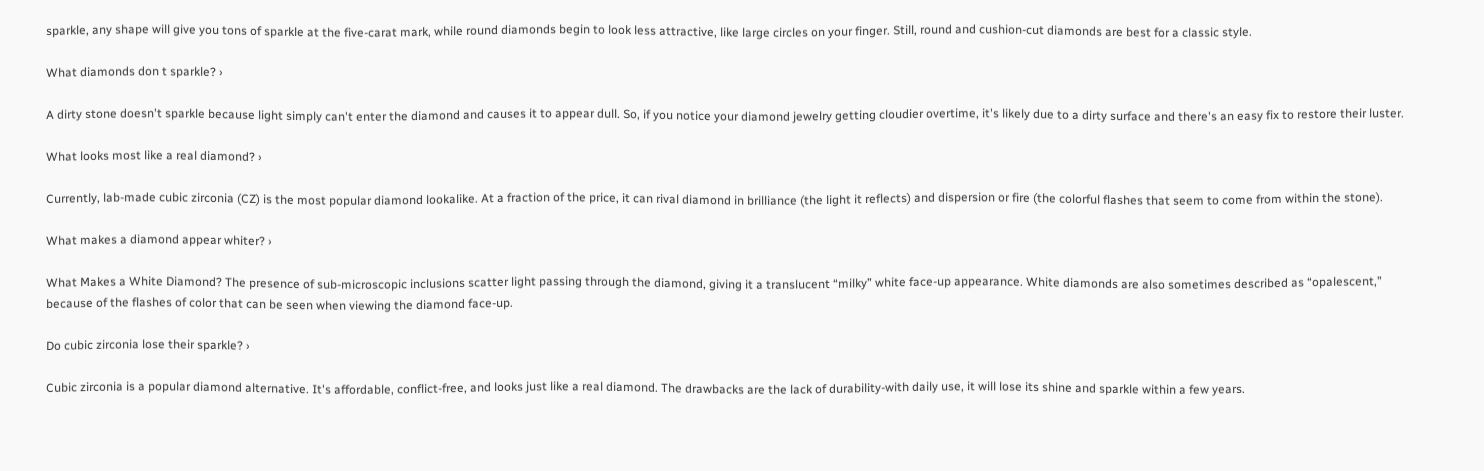sparkle, any shape will give you tons of sparkle at the five-carat mark, while round diamonds begin to look less attractive, like large circles on your finger. Still, round and cushion-cut diamonds are best for a classic style.

What diamonds don t sparkle? ›

A dirty stone doesn't sparkle because light simply can't enter the diamond and causes it to appear dull. So, if you notice your diamond jewelry getting cloudier overtime, it's likely due to a dirty surface and there's an easy fix to restore their luster.

What looks most like a real diamond? ›

Currently, lab-made cubic zirconia (CZ) is the most popular diamond lookalike. At a fraction of the price, it can rival diamond in brilliance (the light it reflects) and dispersion or fire (the colorful flashes that seem to come from within the stone).

What makes a diamond appear whiter? ›

What Makes a White Diamond? The presence of sub-microscopic inclusions scatter light passing through the diamond, giving it a translucent “milky” white face-up appearance. White diamonds are also sometimes described as “opalescent,” because of the flashes of color that can be seen when viewing the diamond face-up.

Do cubic zirconia lose their sparkle? ›

Cubic zirconia is a popular diamond alternative. It's affordable, conflict-free, and looks just like a real diamond. The drawbacks are the lack of durability-with daily use, it will lose its shine and sparkle within a few years.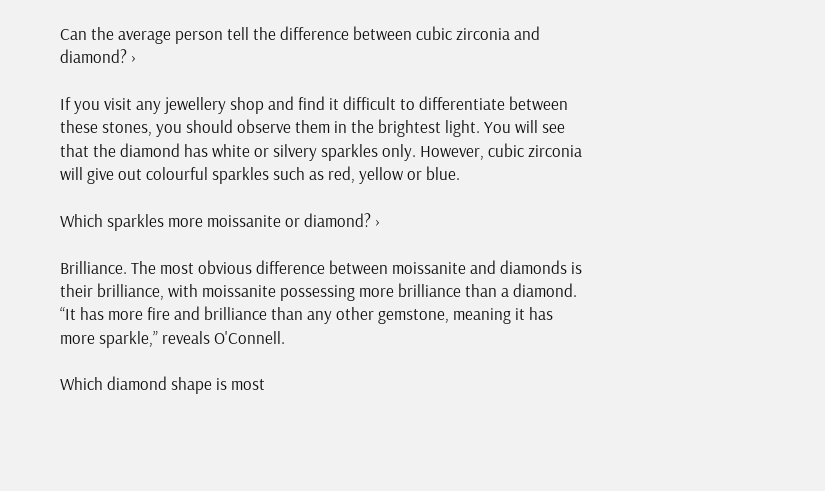Can the average person tell the difference between cubic zirconia and diamond? ›

If you visit any jewellery shop and find it difficult to differentiate between these stones, you should observe them in the brightest light. You will see that the diamond has white or silvery sparkles only. However, cubic zirconia will give out colourful sparkles such as red, yellow or blue.

Which sparkles more moissanite or diamond? ›

Brilliance. The most obvious difference between moissanite and diamonds is their brilliance, with moissanite possessing more brilliance than a diamond. “It has more fire and brilliance than any other gemstone, meaning it has more sparkle,” reveals O'Connell.

Which diamond shape is most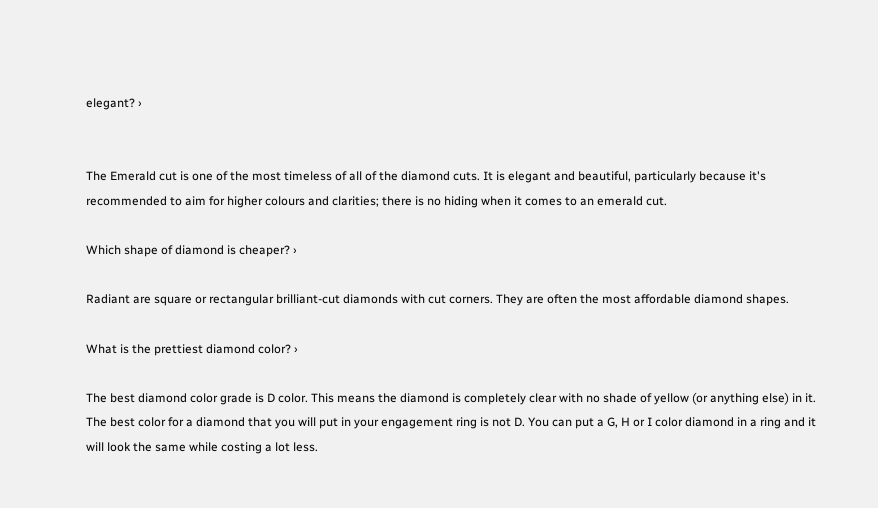elegant? ›


The Emerald cut is one of the most timeless of all of the diamond cuts. It is elegant and beautiful, particularly because it's recommended to aim for higher colours and clarities; there is no hiding when it comes to an emerald cut.

Which shape of diamond is cheaper? ›

Radiant are square or rectangular brilliant-cut diamonds with cut corners. They are often the most affordable diamond shapes.

What is the prettiest diamond color? ›

The best diamond color grade is D color. This means the diamond is completely clear with no shade of yellow (or anything else) in it. The best color for a diamond that you will put in your engagement ring is not D. You can put a G, H or I color diamond in a ring and it will look the same while costing a lot less.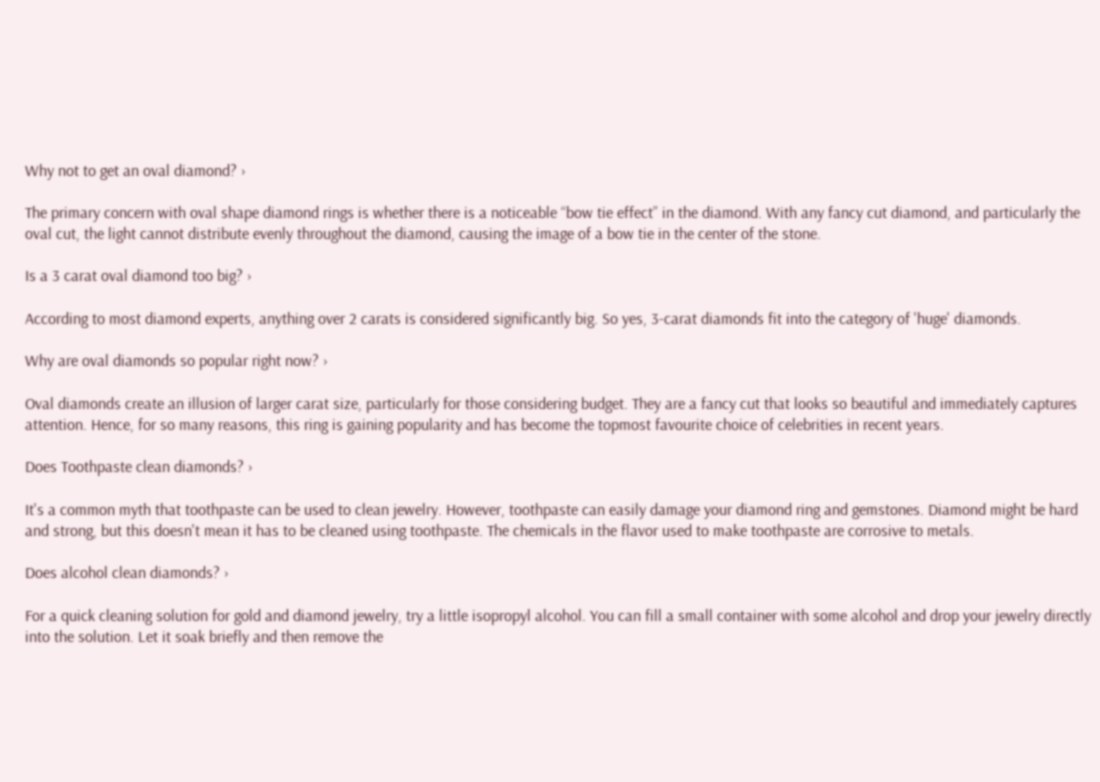Why not to get an oval diamond? ›

The primary concern with oval shape diamond rings is whether there is a noticeable “bow tie effect” in the diamond. With any fancy cut diamond, and particularly the oval cut, the light cannot distribute evenly throughout the diamond, causing the image of a bow tie in the center of the stone.

Is a 3 carat oval diamond too big? ›

According to most diamond experts, anything over 2 carats is considered significantly big. So yes, 3-carat diamonds fit into the category of 'huge' diamonds.

Why are oval diamonds so popular right now? ›

Oval diamonds create an illusion of larger carat size, particularly for those considering budget. They are a fancy cut that looks so beautiful and immediately captures attention. Hence, for so many reasons, this ring is gaining popularity and has become the topmost favourite choice of celebrities in recent years.

Does Toothpaste clean diamonds? ›

It's a common myth that toothpaste can be used to clean jewelry. However, toothpaste can easily damage your diamond ring and gemstones. Diamond might be hard and strong, but this doesn't mean it has to be cleaned using toothpaste. The chemicals in the flavor used to make toothpaste are corrosive to metals.

Does alcohol clean diamonds? ›

For a quick cleaning solution for gold and diamond jewelry, try a little isopropyl alcohol. You can fill a small container with some alcohol and drop your jewelry directly into the solution. Let it soak briefly and then remove the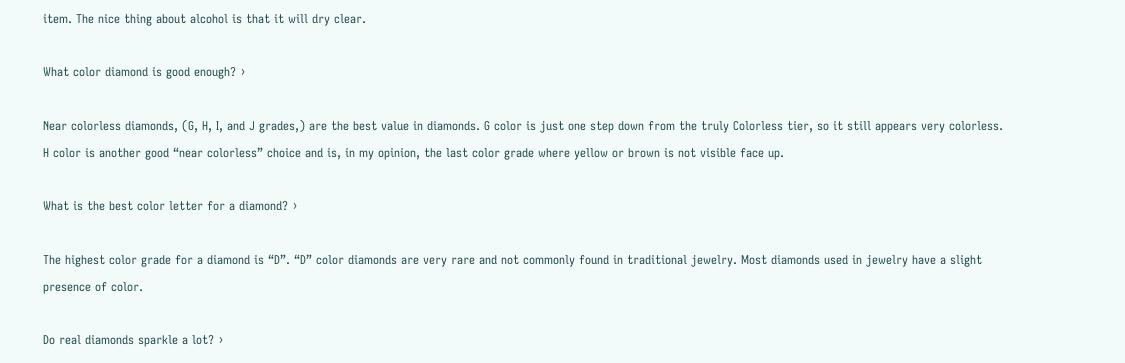item. The nice thing about alcohol is that it will dry clear.

What color diamond is good enough? ›

Near colorless diamonds, (G, H, I, and J grades,) are the best value in diamonds. G color is just one step down from the truly Colorless tier, so it still appears very colorless. H color is another good “near colorless” choice and is, in my opinion, the last color grade where yellow or brown is not visible face up.

What is the best color letter for a diamond? ›

The highest color grade for a diamond is “D”. “D” color diamonds are very rare and not commonly found in traditional jewelry. Most diamonds used in jewelry have a slight presence of color.

Do real diamonds sparkle a lot? ›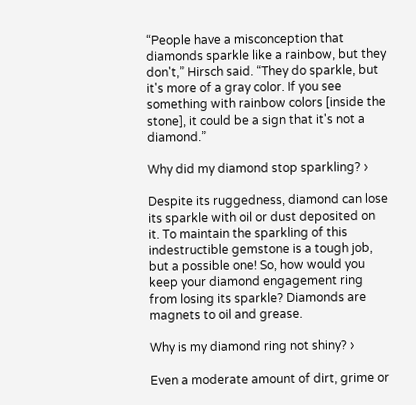“People have a misconception that diamonds sparkle like a rainbow, but they don't,” Hirsch said. “They do sparkle, but it's more of a gray color. If you see something with rainbow colors [inside the stone], it could be a sign that it's not a diamond.”

Why did my diamond stop sparkling? ›

Despite its ruggedness, diamond can lose its sparkle with oil or dust deposited on it. To maintain the sparkling of this indestructible gemstone is a tough job, but a possible one! So, how would you keep your diamond engagement ring from losing its sparkle? Diamonds are magnets to oil and grease.

Why is my diamond ring not shiny? ›

Even a moderate amount of dirt, grime or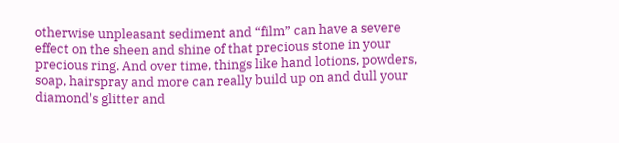otherwise unpleasant sediment and “film” can have a severe effect on the sheen and shine of that precious stone in your precious ring. And over time, things like hand lotions, powders, soap, hairspray and more can really build up on and dull your diamond's glitter and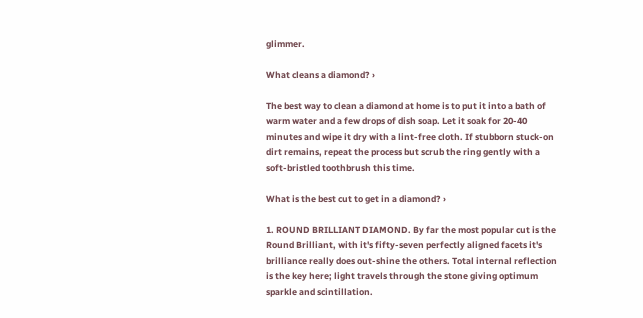glimmer.

What cleans a diamond? ›

The best way to clean a diamond at home is to put it into a bath of warm water and a few drops of dish soap. Let it soak for 20-40 minutes and wipe it dry with a lint-free cloth. If stubborn stuck-on dirt remains, repeat the process but scrub the ring gently with a soft-bristled toothbrush this time.

What is the best cut to get in a diamond? ›

1. ROUND BRILLIANT DIAMOND. By far the most popular cut is the Round Brilliant, with it's fifty-seven perfectly aligned facets it's brilliance really does out-shine the others. Total internal reflection is the key here; light travels through the stone giving optimum sparkle and scintillation.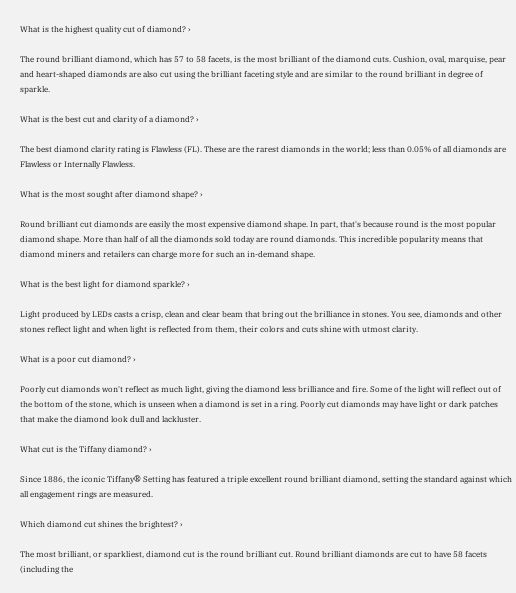What is the highest quality cut of diamond? ›

The round brilliant diamond, which has 57 to 58 facets, is the most brilliant of the diamond cuts. Cushion, oval, marquise, pear and heart-shaped diamonds are also cut using the brilliant faceting style and are similar to the round brilliant in degree of sparkle.

What is the best cut and clarity of a diamond? ›

The best diamond clarity rating is Flawless (FL). These are the rarest diamonds in the world; less than 0.05% of all diamonds are Flawless or Internally Flawless.

What is the most sought after diamond shape? ›

Round brilliant cut diamonds are easily the most expensive diamond shape. In part, that's because round is the most popular diamond shape. More than half of all the diamonds sold today are round diamonds. This incredible popularity means that diamond miners and retailers can charge more for such an in-demand shape.

What is the best light for diamond sparkle? ›

Light produced by LEDs casts a crisp, clean and clear beam that bring out the brilliance in stones. You see, diamonds and other stones reflect light and when light is reflected from them, their colors and cuts shine with utmost clarity.

What is a poor cut diamond? ›

Poorly cut diamonds won't reflect as much light, giving the diamond less brilliance and fire. Some of the light will reflect out of the bottom of the stone, which is unseen when a diamond is set in a ring. Poorly cut diamonds may have light or dark patches that make the diamond look dull and lackluster.

What cut is the Tiffany diamond? ›

Since 1886, the iconic Tiffany® Setting has featured a triple excellent round brilliant diamond, setting the standard against which all engagement rings are measured.

Which diamond cut shines the brightest? ›

The most brilliant, or sparkliest, diamond cut is the round brilliant cut. Round brilliant diamonds are cut to have 58 facets (including the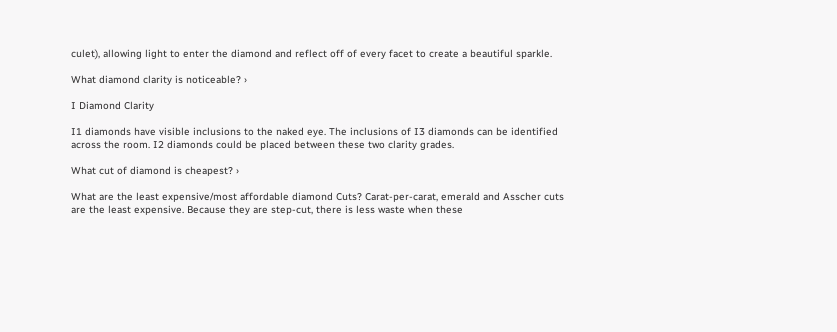culet), allowing light to enter the diamond and reflect off of every facet to create a beautiful sparkle.

What diamond clarity is noticeable? ›

I Diamond Clarity

I1 diamonds have visible inclusions to the naked eye. The inclusions of I3 diamonds can be identified across the room. I2 diamonds could be placed between these two clarity grades.

What cut of diamond is cheapest? ›

What are the least expensive/most affordable diamond Cuts? Carat-per-carat, emerald and Asscher cuts are the least expensive. Because they are step-cut, there is less waste when these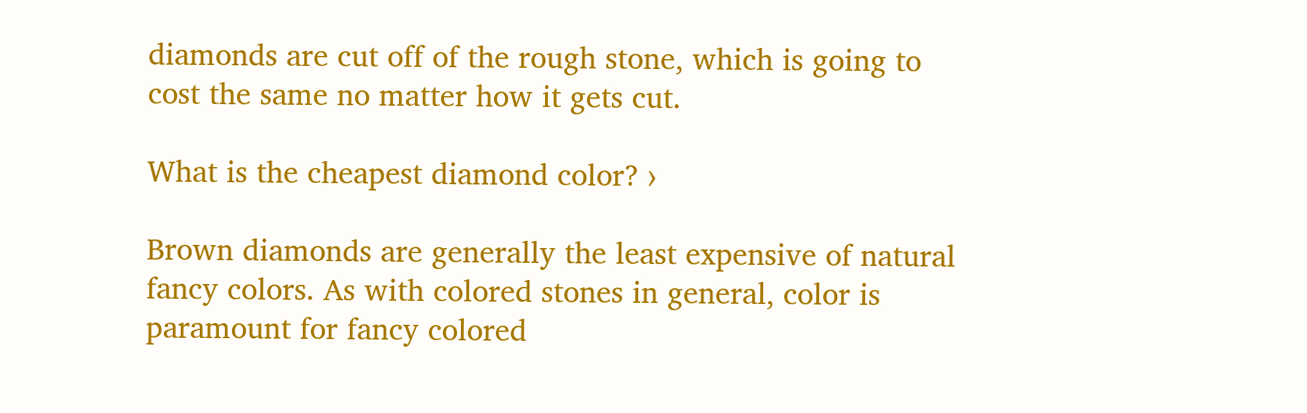diamonds are cut off of the rough stone, which is going to cost the same no matter how it gets cut.

What is the cheapest diamond color? ›

Brown diamonds are generally the least expensive of natural fancy colors. As with colored stones in general, color is paramount for fancy colored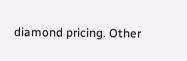diamond pricing. Other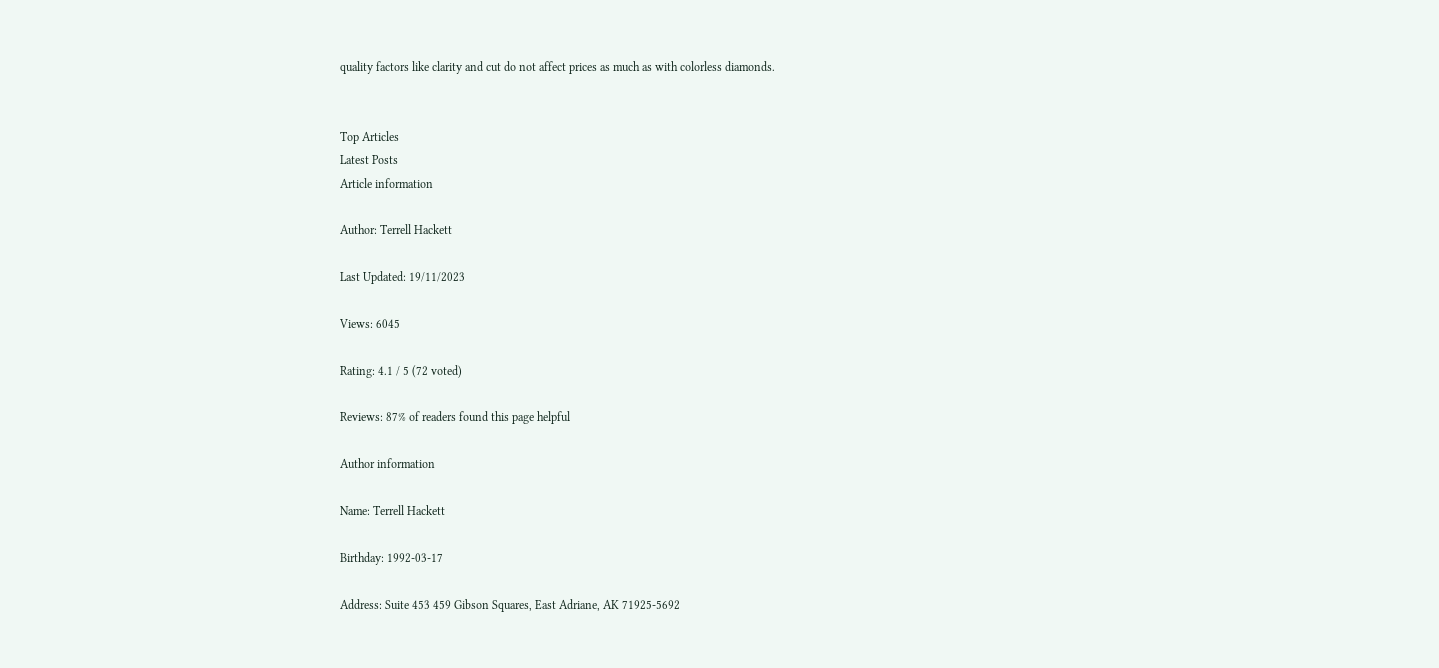quality factors like clarity and cut do not affect prices as much as with colorless diamonds.


Top Articles
Latest Posts
Article information

Author: Terrell Hackett

Last Updated: 19/11/2023

Views: 6045

Rating: 4.1 / 5 (72 voted)

Reviews: 87% of readers found this page helpful

Author information

Name: Terrell Hackett

Birthday: 1992-03-17

Address: Suite 453 459 Gibson Squares, East Adriane, AK 71925-5692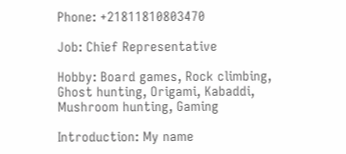Phone: +21811810803470

Job: Chief Representative

Hobby: Board games, Rock climbing, Ghost hunting, Origami, Kabaddi, Mushroom hunting, Gaming

Introduction: My name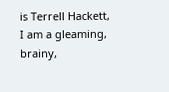is Terrell Hackett, I am a gleaming, brainy,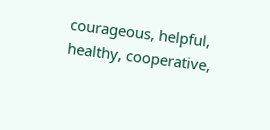courageous, helpful, healthy, cooperative,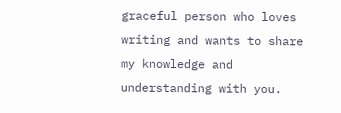graceful person who loves writing and wants to share my knowledge and understanding with you.